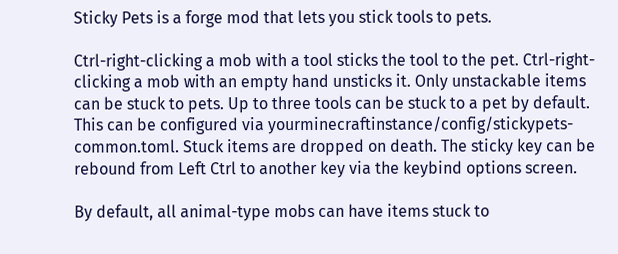Sticky Pets is a forge mod that lets you stick tools to pets.

Ctrl-right-clicking a mob with a tool sticks the tool to the pet. Ctrl-right-clicking a mob with an empty hand unsticks it. Only unstackable items can be stuck to pets. Up to three tools can be stuck to a pet by default. This can be configured via yourminecraftinstance/config/stickypets-common.toml. Stuck items are dropped on death. The sticky key can be rebound from Left Ctrl to another key via the keybind options screen.

By default, all animal-type mobs can have items stuck to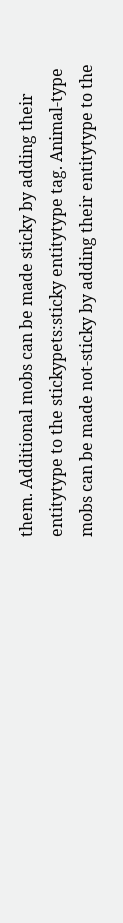them. Additional mobs can be made sticky by adding their entitytype to the stickypets:sticky entitytype tag. Animal-type mobs can be made not-sticky by adding their entitytype to the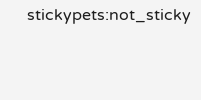stickypets:not_sticky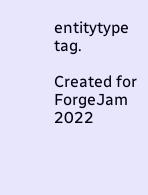entitytype tag.

Created for ForgeJam 2022